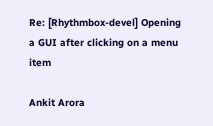Re: [Rhythmbox-devel] Opening a GUI after clicking on a menu item

Ankit Arora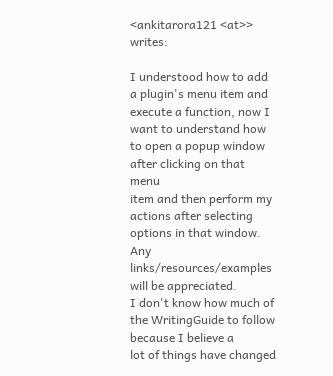<ankitarora121 <at>> writes:

I understood how to add a plugin's menu item and execute a function, now I
want to understand how to open a popup window after clicking on that menu
item and then perform my actions after selecting options in that window. Any
links/resources/examples will be appreciated.
I don't know how much of the WritingGuide to follow because I believe a
lot of things have changed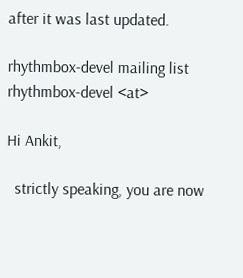after it was last updated.

rhythmbox-devel mailing list
rhythmbox-devel <at>

Hi Ankit,

  strictly speaking, you are now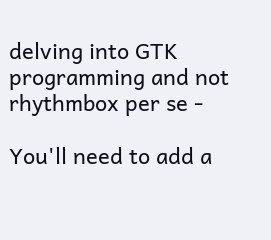delving into GTK programming and not
rhythmbox per se -

You'll need to add a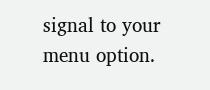signal to your menu option.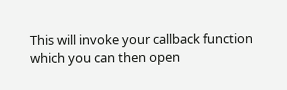This will invoke your callback function which you can then open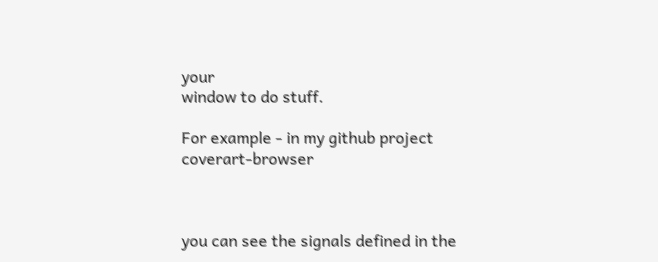your
window to do stuff.

For example - in my github project coverart-browser



you can see the signals defined in the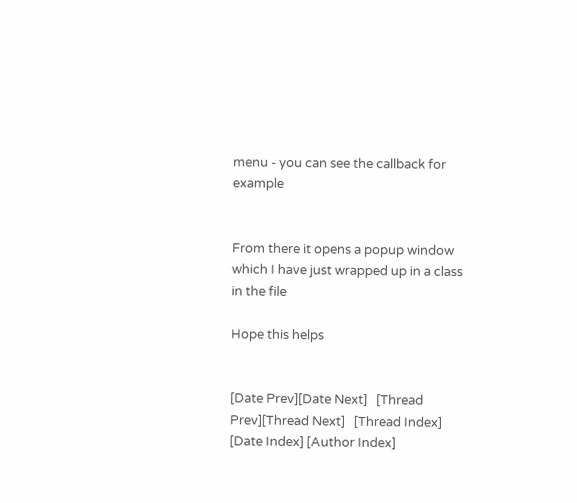menu - you can see the callback for example


From there it opens a popup window which I have just wrapped up in a class
in the file

Hope this helps


[Date Prev][Date Next]   [Thread Prev][Thread Next]   [Thread Index] [Date Index] [Author Index]